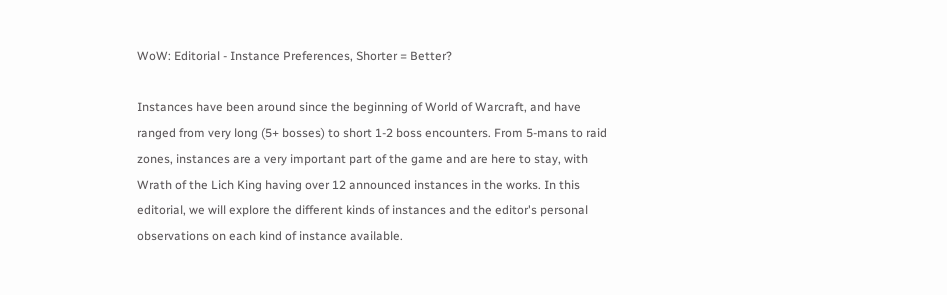WoW: Editorial - Instance Preferences, Shorter = Better?

Instances have been around since the beginning of World of Warcraft, and have ranged from very long (5+ bosses) to short 1-2 boss encounters. From 5-mans to raid zones, instances are a very important part of the game and are here to stay, with Wrath of the Lich King having over 12 announced instances in the works. In this editorial, we will explore the different kinds of instances and the editor's personal observations on each kind of instance available.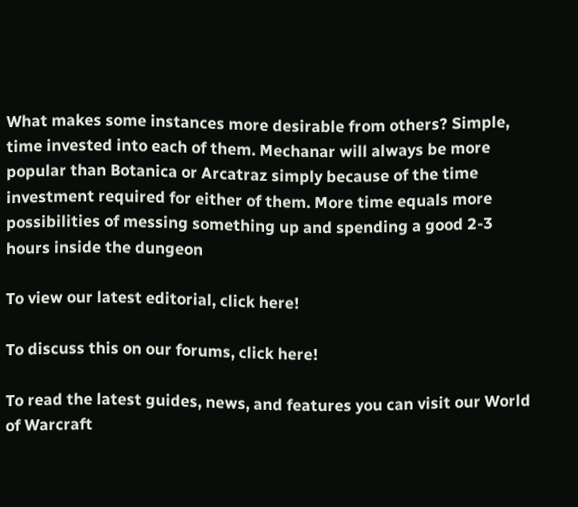What makes some instances more desirable from others? Simple, time invested into each of them. Mechanar will always be more popular than Botanica or Arcatraz simply because of the time investment required for either of them. More time equals more possibilities of messing something up and spending a good 2-3 hours inside the dungeon

To view our latest editorial, click here!

To discuss this on our forums, click here!

To read the latest guides, news, and features you can visit our World of Warcraft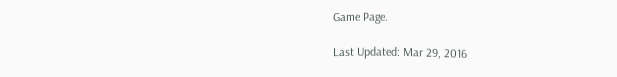Game Page.

Last Updated: Mar 29, 2016